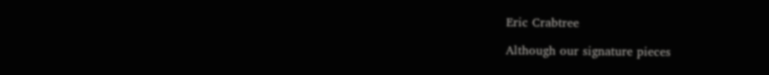Eric Crabtree

Although our signature pieces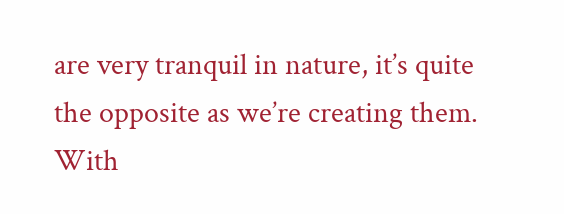are very tranquil in nature, it’s quite the opposite as we’re creating them. With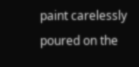paint carelessly poured on the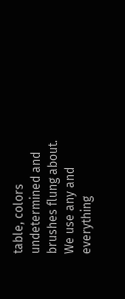table, colors undetermined and brushes flung about. We use any and everything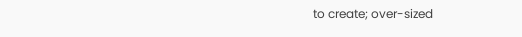to create; over-sized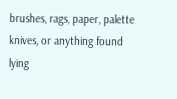brushes, rags, paper, palette knives, or anything found lying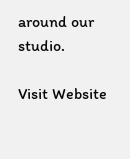around our studio.

Visit Website